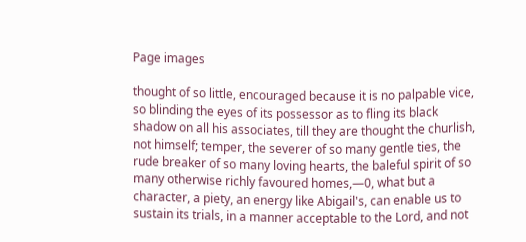Page images

thought of so little, encouraged because it is no palpable vice, so blinding the eyes of its possessor as to fling its black shadow on all his associates, till they are thought the churlish, not himself; temper, the severer of so many gentle ties, the rude breaker of so many loving hearts, the baleful spirit of so many otherwise richly favoured homes,—0, what but a character, a piety, an energy like Abigail's, can enable us to sustain its trials, in a manner acceptable to the Lord, and not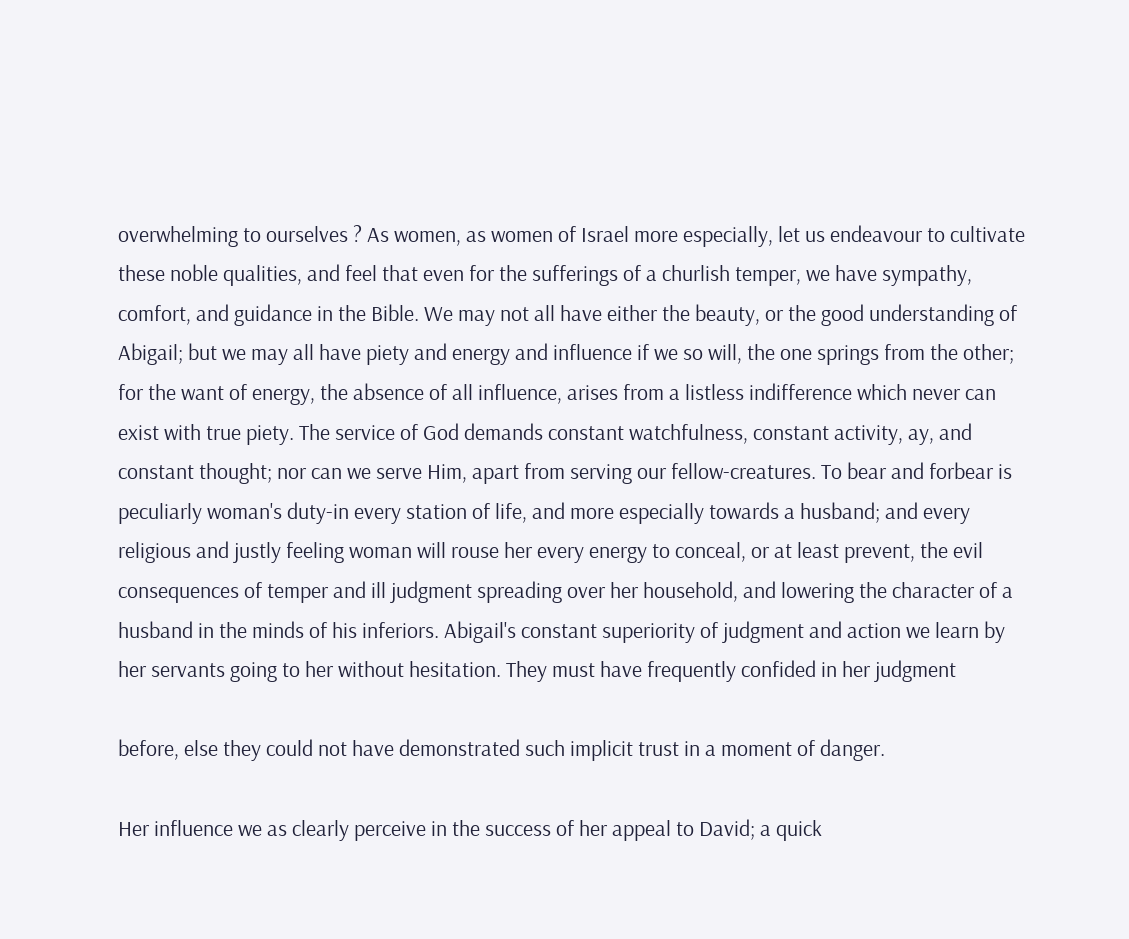overwhelming to ourselves ? As women, as women of Israel more especially, let us endeavour to cultivate these noble qualities, and feel that even for the sufferings of a churlish temper, we have sympathy, comfort, and guidance in the Bible. We may not all have either the beauty, or the good understanding of Abigail; but we may all have piety and energy and influence if we so will, the one springs from the other; for the want of energy, the absence of all influence, arises from a listless indifference which never can exist with true piety. The service of God demands constant watchfulness, constant activity, ay, and constant thought; nor can we serve Him, apart from serving our fellow-creatures. To bear and forbear is peculiarly woman's duty-in every station of life, and more especially towards a husband; and every religious and justly feeling woman will rouse her every energy to conceal, or at least prevent, the evil consequences of temper and ill judgment spreading over her household, and lowering the character of a husband in the minds of his inferiors. Abigail's constant superiority of judgment and action we learn by her servants going to her without hesitation. They must have frequently confided in her judgment

before, else they could not have demonstrated such implicit trust in a moment of danger.

Her influence we as clearly perceive in the success of her appeal to David; a quick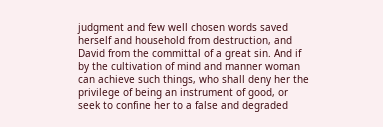judgment and few well chosen words saved herself and household from destruction, and David from the committal of a great sin. And if by the cultivation of mind and manner woman can achieve such things, who shall deny her the privilege of being an instrument of good, or seek to confine her to a false and degraded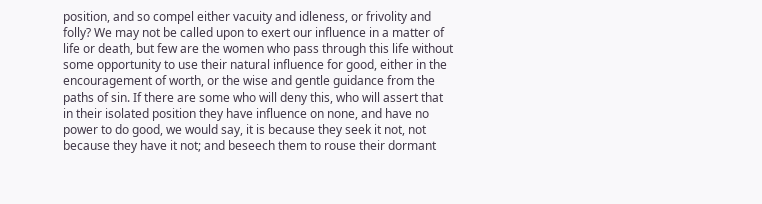position, and so compel either vacuity and idleness, or frivolity and folly? We may not be called upon to exert our influence in a matter of life or death, but few are the women who pass through this life without some opportunity to use their natural influence for good, either in the encouragement of worth, or the wise and gentle guidance from the paths of sin. If there are some who will deny this, who will assert that in their isolated position they have influence on none, and have no power to do good, we would say, it is because they seek it not, not because they have it not; and beseech them to rouse their dormant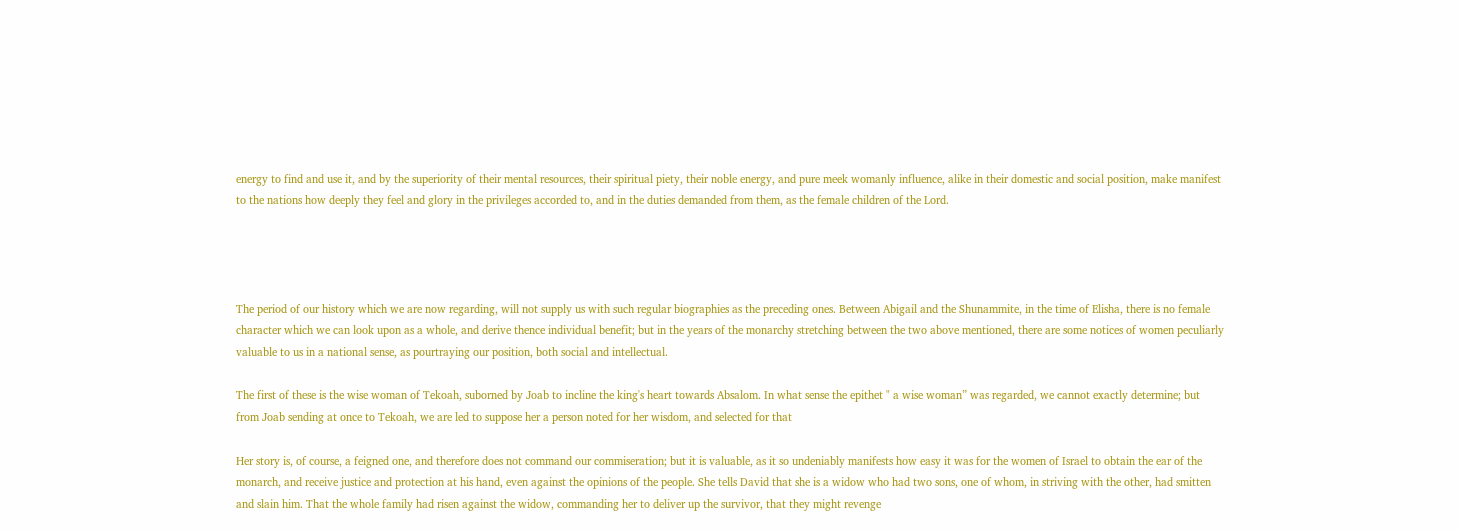energy to find and use it, and by the superiority of their mental resources, their spiritual piety, their noble energy, and pure meek womanly influence, alike in their domestic and social position, make manifest to the nations how deeply they feel and glory in the privileges accorded to, and in the duties demanded from them, as the female children of the Lord.




The period of our history which we are now regarding, will not supply us with such regular biographies as the preceding ones. Between Abigail and the Shunammite, in the time of Elisha, there is no female character which we can look upon as a whole, and derive thence individual benefit; but in the years of the monarchy stretching between the two above mentioned, there are some notices of women peculiarly valuable to us in a national sense, as pourtraying our position, both social and intellectual.

The first of these is the wise woman of Tekoah, suborned by Joab to incline the king's heart towards Absalom. In what sense the epithet " a wise woman” was regarded, we cannot exactly determine; but from Joab sending at once to Tekoah, we are led to suppose her a person noted for her wisdom, and selected for that

Her story is, of course, a feigned one, and therefore does not command our commiseration; but it is valuable, as it so undeniably manifests how easy it was for the women of Israel to obtain the ear of the monarch, and receive justice and protection at his hand, even against the opinions of the people. She tells David that she is a widow who had two sons, one of whom, in striving with the other, had smitten and slain him. That the whole family had risen against the widow, commanding her to deliver up the survivor, that they might revenge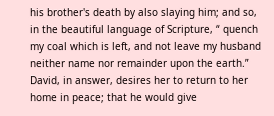his brother's death by also slaying him; and so, in the beautiful language of Scripture, “ quench my coal which is left, and not leave my husband neither name nor remainder upon the earth.” David, in answer, desires her to return to her home in peace; that he would give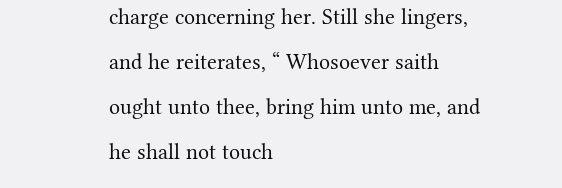charge concerning her. Still she lingers, and he reiterates, “ Whosoever saith ought unto thee, bring him unto me, and he shall not touch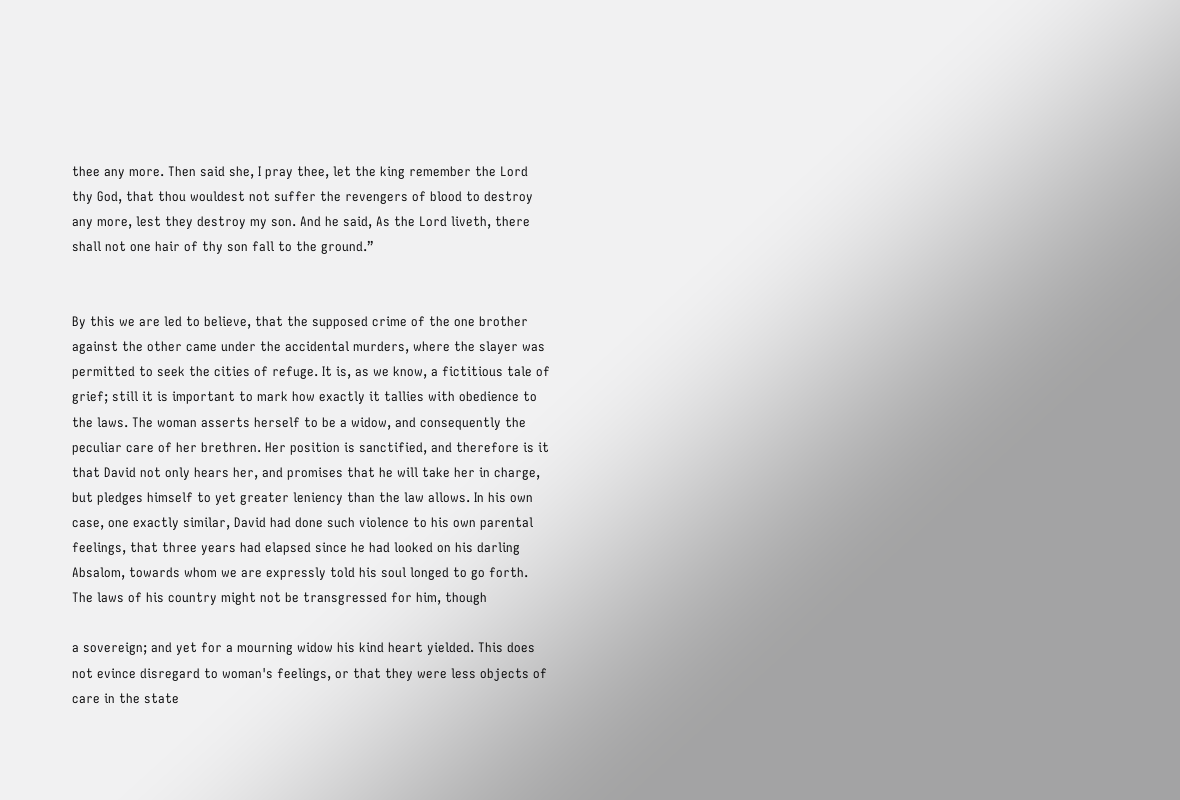thee any more. Then said she, I pray thee, let the king remember the Lord thy God, that thou wouldest not suffer the revengers of blood to destroy any more, lest they destroy my son. And he said, As the Lord liveth, there shall not one hair of thy son fall to the ground.”


By this we are led to believe, that the supposed crime of the one brother against the other came under the accidental murders, where the slayer was permitted to seek the cities of refuge. It is, as we know, a fictitious tale of grief; still it is important to mark how exactly it tallies with obedience to the laws. The woman asserts herself to be a widow, and consequently the peculiar care of her brethren. Her position is sanctified, and therefore is it that David not only hears her, and promises that he will take her in charge, but pledges himself to yet greater leniency than the law allows. In his own case, one exactly similar, David had done such violence to his own parental feelings, that three years had elapsed since he had looked on his darling Absalom, towards whom we are expressly told his soul longed to go forth. The laws of his country might not be transgressed for him, though

a sovereign; and yet for a mourning widow his kind heart yielded. This does not evince disregard to woman's feelings, or that they were less objects of care in the state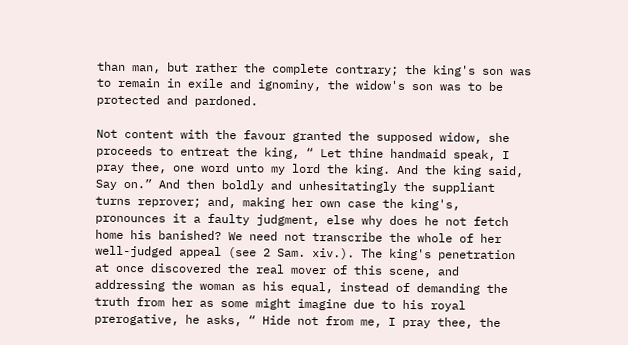than man, but rather the complete contrary; the king's son was to remain in exile and ignominy, the widow's son was to be protected and pardoned.

Not content with the favour granted the supposed widow, she proceeds to entreat the king, “ Let thine handmaid speak, I pray thee, one word unto my lord the king. And the king said, Say on.” And then boldly and unhesitatingly the suppliant turns reprover; and, making her own case the king's, pronounces it a faulty judgment, else why does he not fetch home his banished? We need not transcribe the whole of her well-judged appeal (see 2 Sam. xiv.). The king's penetration at once discovered the real mover of this scene, and addressing the woman as his equal, instead of demanding the truth from her as some might imagine due to his royal prerogative, he asks, “ Hide not from me, I pray thee, the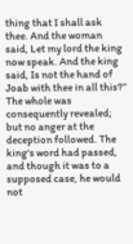thing that I shall ask thee. And the woman said, Let my lord the king now speak. And the king said, Is not the hand of Joab with thee in all this?” The whole was consequently revealed; but no anger at the deception followed. The king's word had passed, and though it was to a supposed case, he would not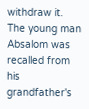withdraw it. The young man Absalom was recalled from his grandfather's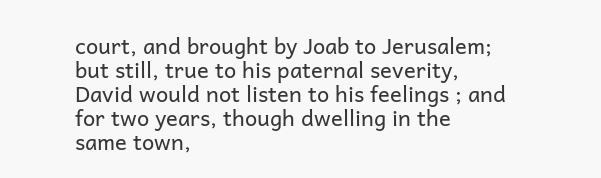court, and brought by Joab to Jerusalem; but still, true to his paternal severity, David would not listen to his feelings ; and for two years, though dwelling in the same town,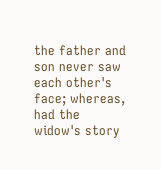the father and son never saw each other's face; whereas, had the widow's story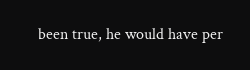been true, he would have per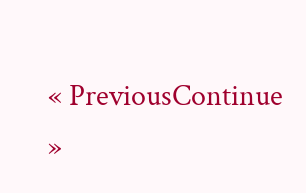« PreviousContinue »